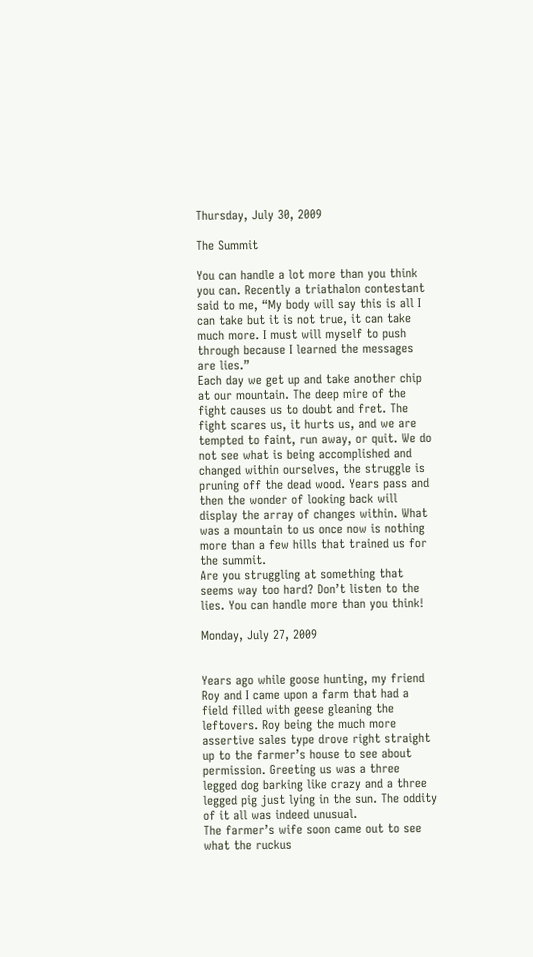Thursday, July 30, 2009

The Summit

You can handle a lot more than you think you can. Recently a triathalon contestant said to me, “My body will say this is all I can take but it is not true, it can take much more. I must will myself to push through because I learned the messages are lies.”
Each day we get up and take another chip at our mountain. The deep mire of the fight causes us to doubt and fret. The fight scares us, it hurts us, and we are tempted to faint, run away, or quit. We do not see what is being accomplished and changed within ourselves, the struggle is pruning off the dead wood. Years pass and then the wonder of looking back will display the array of changes within. What was a mountain to us once now is nothing more than a few hills that trained us for the summit.
Are you struggling at something that seems way too hard? Don’t listen to the lies. You can handle more than you think!

Monday, July 27, 2009


Years ago while goose hunting, my friend Roy and I came upon a farm that had a field filled with geese gleaning the leftovers. Roy being the much more assertive sales type drove right straight up to the farmer’s house to see about permission. Greeting us was a three legged dog barking like crazy and a three legged pig just lying in the sun. The oddity of it all was indeed unusual.
The farmer’s wife soon came out to see what the ruckus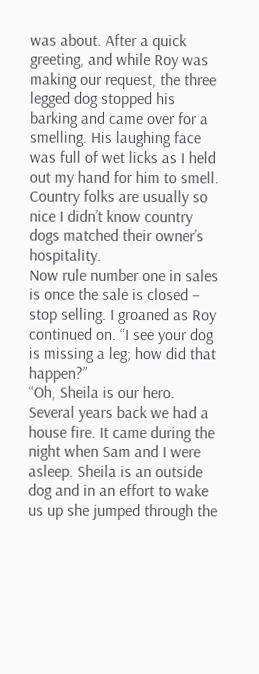was about. After a quick greeting, and while Roy was making our request, the three legged dog stopped his barking and came over for a smelling. His laughing face was full of wet licks as I held out my hand for him to smell. Country folks are usually so nice I didn’t know country dogs matched their owner’s hospitality.
Now rule number one in sales is once the sale is closed – stop selling. I groaned as Roy continued on. “I see your dog is missing a leg; how did that happen?”
“Oh, Sheila is our hero. Several years back we had a house fire. It came during the night when Sam and I were asleep. Sheila is an outside dog and in an effort to wake us up she jumped through the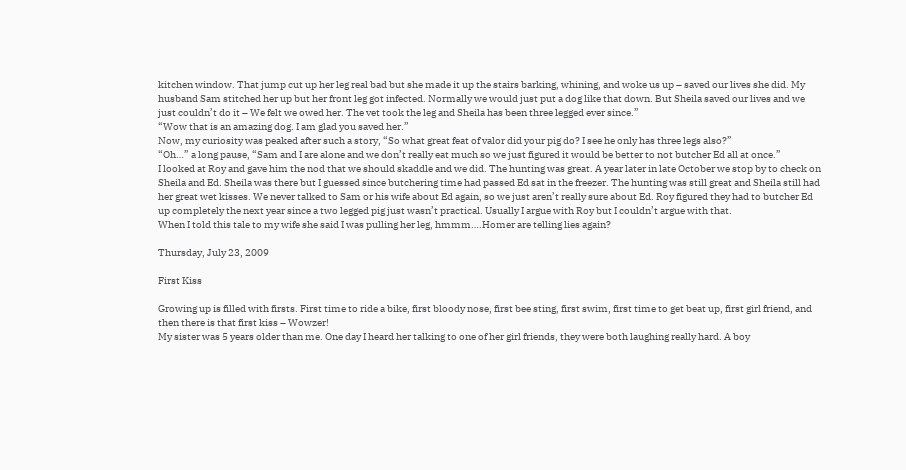kitchen window. That jump cut up her leg real bad but she made it up the stairs barking, whining, and woke us up – saved our lives she did. My husband Sam stitched her up but her front leg got infected. Normally we would just put a dog like that down. But Sheila saved our lives and we just couldn’t do it – We felt we owed her. The vet took the leg and Sheila has been three legged ever since.”
“Wow that is an amazing dog. I am glad you saved her.”
Now, my curiosity was peaked after such a story, “So what great feat of valor did your pig do? I see he only has three legs also?”
“Oh…” a long pause, “Sam and I are alone and we don’t really eat much so we just figured it would be better to not butcher Ed all at once.”
I looked at Roy and gave him the nod that we should skaddle and we did. The hunting was great. A year later in late October we stop by to check on Sheila and Ed. Sheila was there but I guessed since butchering time had passed Ed sat in the freezer. The hunting was still great and Sheila still had her great wet kisses. We never talked to Sam or his wife about Ed again, so we just aren’t really sure about Ed. Roy figured they had to butcher Ed up completely the next year since a two legged pig just wasn’t practical. Usually I argue with Roy but I couldn’t argue with that.
When I told this tale to my wife she said I was pulling her leg, hmmm….Homer are telling lies again?

Thursday, July 23, 2009

First Kiss

Growing up is filled with firsts. First time to ride a bike, first bloody nose, first bee sting, first swim, first time to get beat up, first girl friend, and then there is that first kiss – Wowzer!
My sister was 5 years older than me. One day I heard her talking to one of her girl friends, they were both laughing really hard. A boy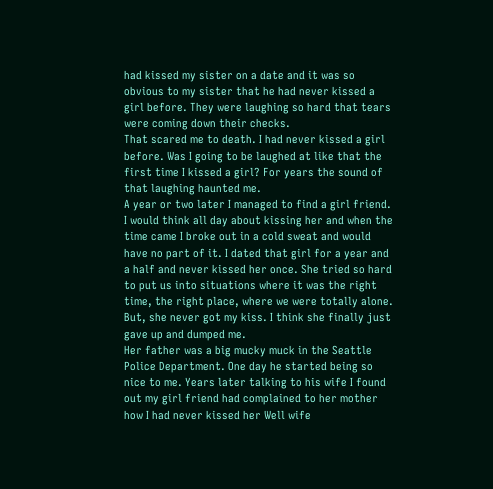had kissed my sister on a date and it was so obvious to my sister that he had never kissed a girl before. They were laughing so hard that tears were coming down their checks.
That scared me to death. I had never kissed a girl before. Was I going to be laughed at like that the first time I kissed a girl? For years the sound of that laughing haunted me.
A year or two later I managed to find a girl friend. I would think all day about kissing her and when the time came I broke out in a cold sweat and would have no part of it. I dated that girl for a year and a half and never kissed her once. She tried so hard to put us into situations where it was the right time, the right place, where we were totally alone. But, she never got my kiss. I think she finally just gave up and dumped me.
Her father was a big mucky muck in the Seattle Police Department. One day he started being so nice to me. Years later talking to his wife I found out my girl friend had complained to her mother how I had never kissed her Well wife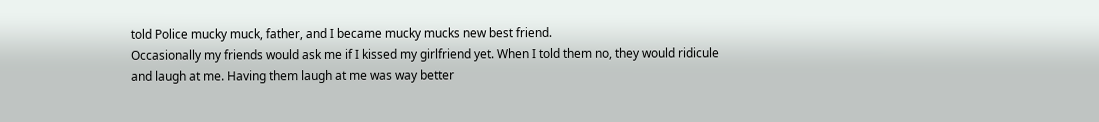told Police mucky muck, father, and I became mucky mucks new best friend.
Occasionally my friends would ask me if I kissed my girlfriend yet. When I told them no, they would ridicule and laugh at me. Having them laugh at me was way better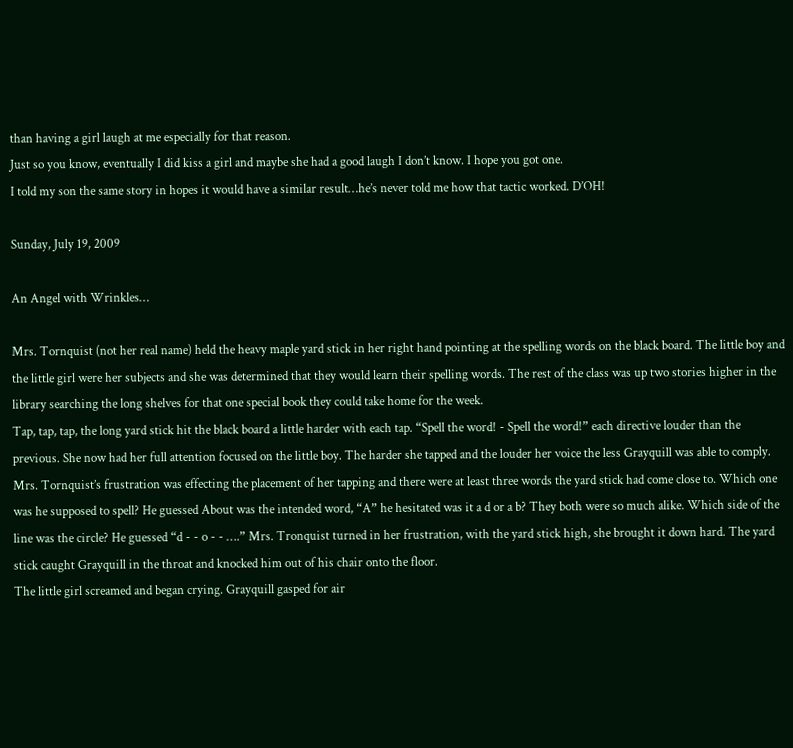than having a girl laugh at me especially for that reason.
Just so you know, eventually I did kiss a girl and maybe she had a good laugh I don’t know. I hope you got one.
I told my son the same story in hopes it would have a similar result…he’s never told me how that tactic worked. D’OH!

Sunday, July 19, 2009

An Angel with Wrinkles…

Mrs. Tornquist (not her real name) held the heavy maple yard stick in her right hand pointing at the spelling words on the black board. The little boy and the little girl were her subjects and she was determined that they would learn their spelling words. The rest of the class was up two stories higher in the library searching the long shelves for that one special book they could take home for the week.
Tap, tap, tap, the long yard stick hit the black board a little harder with each tap. “Spell the word! - Spell the word!” each directive louder than the previous. She now had her full attention focused on the little boy. The harder she tapped and the louder her voice the less Grayquill was able to comply. Mrs. Tornquist’s frustration was effecting the placement of her tapping and there were at least three words the yard stick had come close to. Which one was he supposed to spell? He guessed About was the intended word, “A” he hesitated was it a d or a b? They both were so much alike. Which side of the line was the circle? He guessed “d - - o - - ….” Mrs. Tronquist turned in her frustration, with the yard stick high, she brought it down hard. The yard stick caught Grayquill in the throat and knocked him out of his chair onto the floor.
The little girl screamed and began crying. Grayquill gasped for air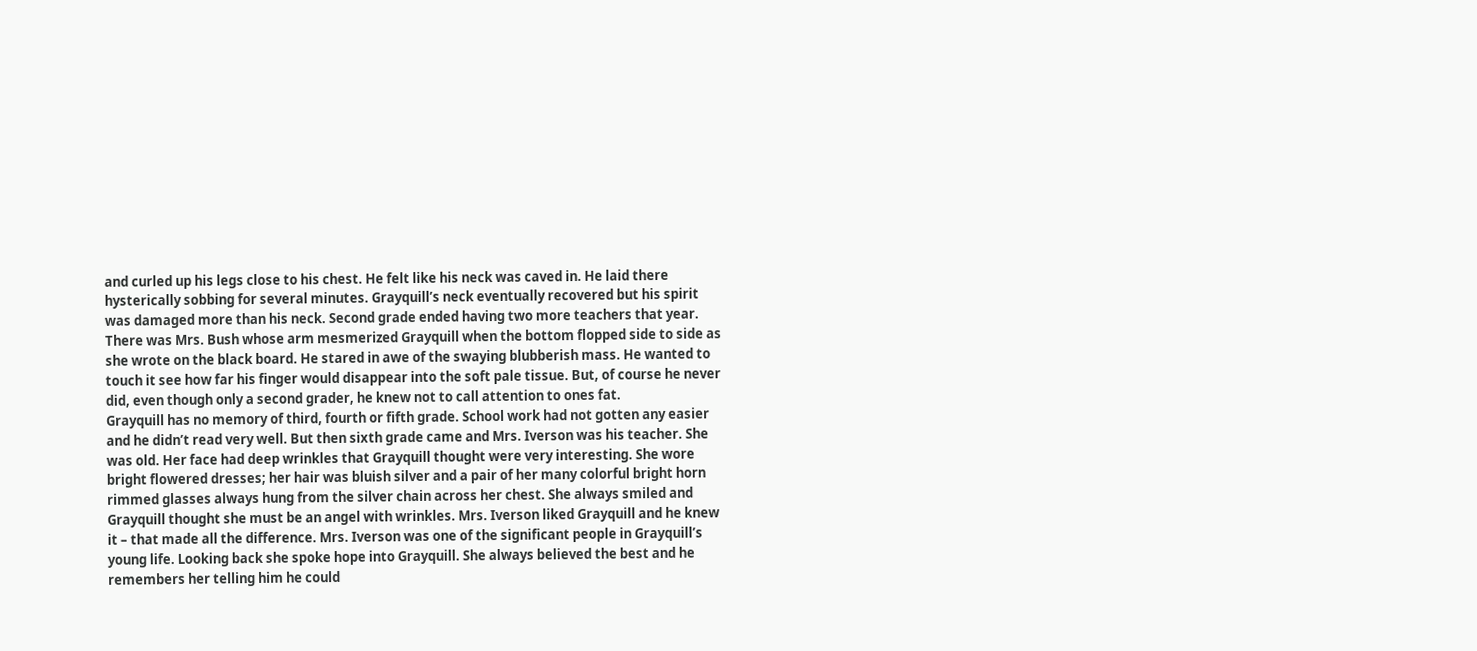and curled up his legs close to his chest. He felt like his neck was caved in. He laid there hysterically sobbing for several minutes. Grayquill’s neck eventually recovered but his spirit was damaged more than his neck. Second grade ended having two more teachers that year. There was Mrs. Bush whose arm mesmerized Grayquill when the bottom flopped side to side as she wrote on the black board. He stared in awe of the swaying blubberish mass. He wanted to touch it see how far his finger would disappear into the soft pale tissue. But, of course he never did, even though only a second grader, he knew not to call attention to ones fat.
Grayquill has no memory of third, fourth or fifth grade. School work had not gotten any easier and he didn’t read very well. But then sixth grade came and Mrs. Iverson was his teacher. She was old. Her face had deep wrinkles that Grayquill thought were very interesting. She wore bright flowered dresses; her hair was bluish silver and a pair of her many colorful bright horn rimmed glasses always hung from the silver chain across her chest. She always smiled and Grayquill thought she must be an angel with wrinkles. Mrs. Iverson liked Grayquill and he knew it – that made all the difference. Mrs. Iverson was one of the significant people in Grayquill’s young life. Looking back she spoke hope into Grayquill. She always believed the best and he remembers her telling him he could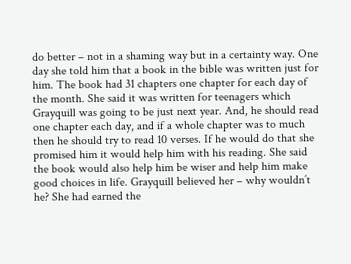do better – not in a shaming way but in a certainty way. One day she told him that a book in the bible was written just for him. The book had 31 chapters one chapter for each day of the month. She said it was written for teenagers which Grayquill was going to be just next year. And, he should read one chapter each day, and if a whole chapter was to much then he should try to read 10 verses. If he would do that she promised him it would help him with his reading. She said the book would also help him be wiser and help him make good choices in life. Grayquill believed her – why wouldn’t he? She had earned the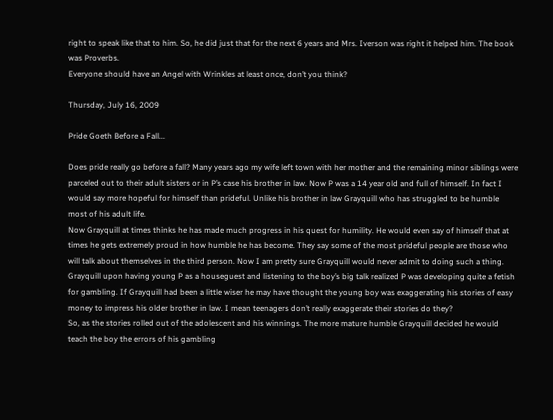right to speak like that to him. So, he did just that for the next 6 years and Mrs. Iverson was right it helped him. The book was Proverbs.
Everyone should have an Angel with Wrinkles at least once, don’t you think?

Thursday, July 16, 2009

Pride Goeth Before a Fall...

Does pride really go before a fall? Many years ago my wife left town with her mother and the remaining minor siblings were parceled out to their adult sisters or in P’s case his brother in law. Now P was a 14 year old and full of himself. In fact I would say more hopeful for himself than prideful. Unlike his brother in law Grayquill who has struggled to be humble most of his adult life.
Now Grayquill at times thinks he has made much progress in his quest for humility. He would even say of himself that at times he gets extremely proud in how humble he has become. They say some of the most prideful people are those who will talk about themselves in the third person. Now I am pretty sure Grayquill would never admit to doing such a thing.
Grayquill upon having young P as a houseguest and listening to the boy’s big talk realized P was developing quite a fetish for gambling. If Grayquill had been a little wiser he may have thought the young boy was exaggerating his stories of easy money to impress his older brother in law. I mean teenagers don’t really exaggerate their stories do they?
So, as the stories rolled out of the adolescent and his winnings. The more mature humble Grayquill decided he would teach the boy the errors of his gambling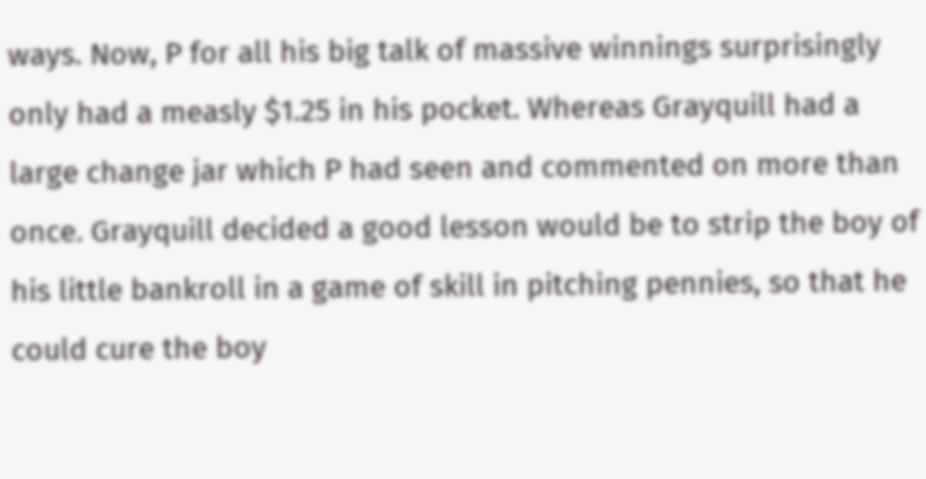ways. Now, P for all his big talk of massive winnings surprisingly only had a measly $1.25 in his pocket. Whereas Grayquill had a large change jar which P had seen and commented on more than once. Grayquill decided a good lesson would be to strip the boy of his little bankroll in a game of skill in pitching pennies, so that he could cure the boy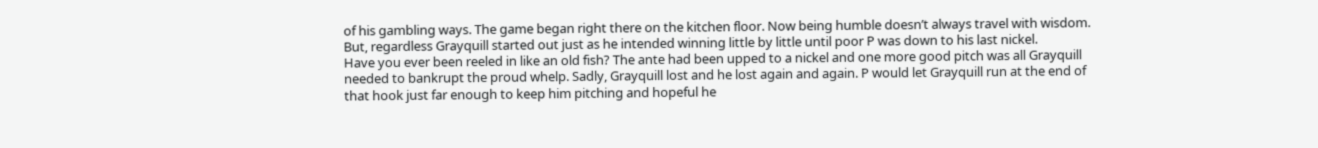of his gambling ways. The game began right there on the kitchen floor. Now being humble doesn’t always travel with wisdom. But, regardless Grayquill started out just as he intended winning little by little until poor P was down to his last nickel.
Have you ever been reeled in like an old fish? The ante had been upped to a nickel and one more good pitch was all Grayquill needed to bankrupt the proud whelp. Sadly, Grayquill lost and he lost again and again. P would let Grayquill run at the end of that hook just far enough to keep him pitching and hopeful he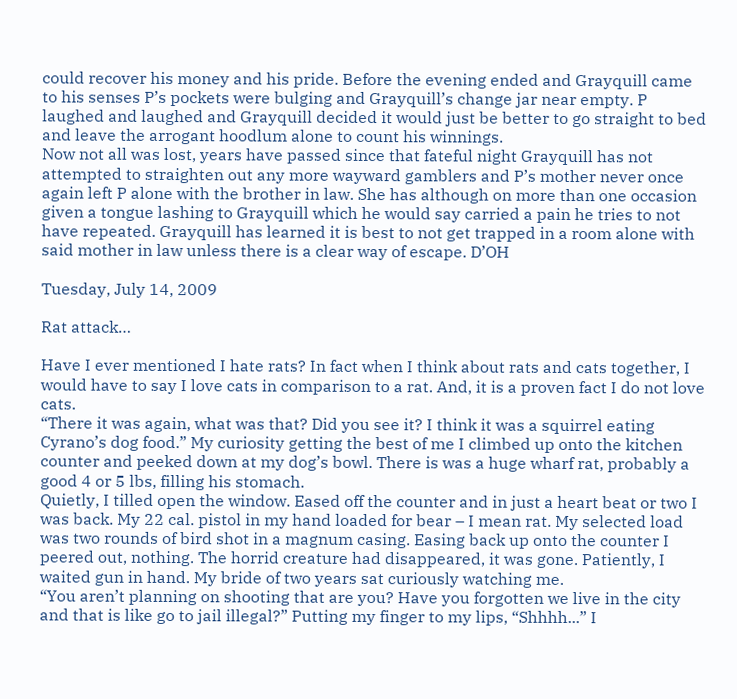could recover his money and his pride. Before the evening ended and Grayquill came to his senses P’s pockets were bulging and Grayquill’s change jar near empty. P laughed and laughed and Grayquill decided it would just be better to go straight to bed and leave the arrogant hoodlum alone to count his winnings.
Now not all was lost, years have passed since that fateful night Grayquill has not attempted to straighten out any more wayward gamblers and P’s mother never once again left P alone with the brother in law. She has although on more than one occasion given a tongue lashing to Grayquill which he would say carried a pain he tries to not have repeated. Grayquill has learned it is best to not get trapped in a room alone with said mother in law unless there is a clear way of escape. D’OH

Tuesday, July 14, 2009

Rat attack…

Have I ever mentioned I hate rats? In fact when I think about rats and cats together, I would have to say I love cats in comparison to a rat. And, it is a proven fact I do not love cats.
“There it was again, what was that? Did you see it? I think it was a squirrel eating Cyrano’s dog food.” My curiosity getting the best of me I climbed up onto the kitchen counter and peeked down at my dog’s bowl. There is was a huge wharf rat, probably a good 4 or 5 lbs, filling his stomach.
Quietly, I tilled open the window. Eased off the counter and in just a heart beat or two I was back. My 22 cal. pistol in my hand loaded for bear – I mean rat. My selected load was two rounds of bird shot in a magnum casing. Easing back up onto the counter I peered out, nothing. The horrid creature had disappeared, it was gone. Patiently, I waited gun in hand. My bride of two years sat curiously watching me.
“You aren’t planning on shooting that are you? Have you forgotten we live in the city and that is like go to jail illegal?” Putting my finger to my lips, “Shhhh...” I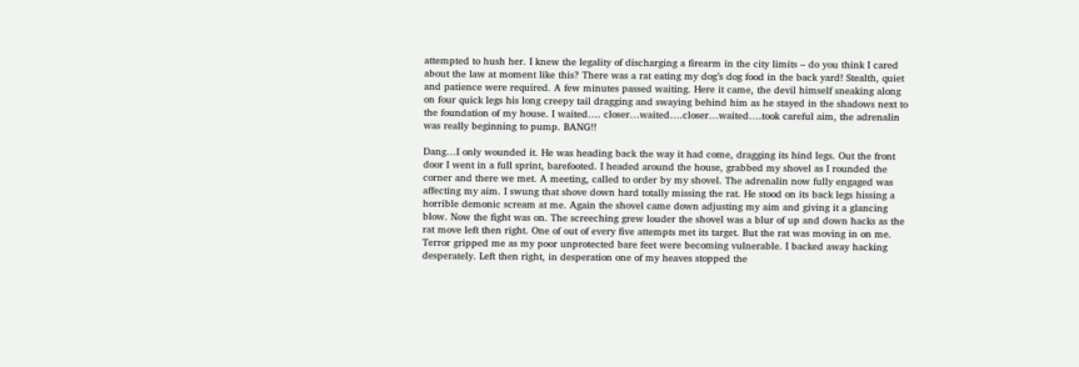attempted to hush her. I knew the legality of discharging a firearm in the city limits – do you think I cared about the law at moment like this? There was a rat eating my dog’s dog food in the back yard! Stealth, quiet and patience were required. A few minutes passed waiting. Here it came, the devil himself sneaking along on four quick legs his long creepy tail dragging and swaying behind him as he stayed in the shadows next to the foundation of my house. I waited…. closer…waited….closer…waited….took careful aim, the adrenalin was really beginning to pump. BANG!!

Dang…I only wounded it. He was heading back the way it had come, dragging its hind legs. Out the front door I went in a full sprint, barefooted. I headed around the house, grabbed my shovel as I rounded the corner and there we met. A meeting, called to order by my shovel. The adrenalin now fully engaged was affecting my aim. I swung that shove down hard totally missing the rat. He stood on its back legs hissing a horrible demonic scream at me. Again the shovel came down adjusting my aim and giving it a glancing blow. Now the fight was on. The screeching grew louder the shovel was a blur of up and down hacks as the rat move left then right. One of out of every five attempts met its target. But the rat was moving in on me. Terror gripped me as my poor unprotected bare feet were becoming vulnerable. I backed away hacking desperately. Left then right, in desperation one of my heaves stopped the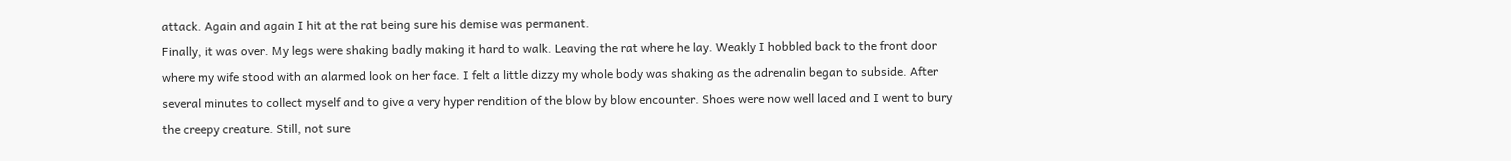attack. Again and again I hit at the rat being sure his demise was permanent.
Finally, it was over. My legs were shaking badly making it hard to walk. Leaving the rat where he lay. Weakly I hobbled back to the front door where my wife stood with an alarmed look on her face. I felt a little dizzy my whole body was shaking as the adrenalin began to subside. After several minutes to collect myself and to give a very hyper rendition of the blow by blow encounter. Shoes were now well laced and I went to bury the creepy creature. Still, not sure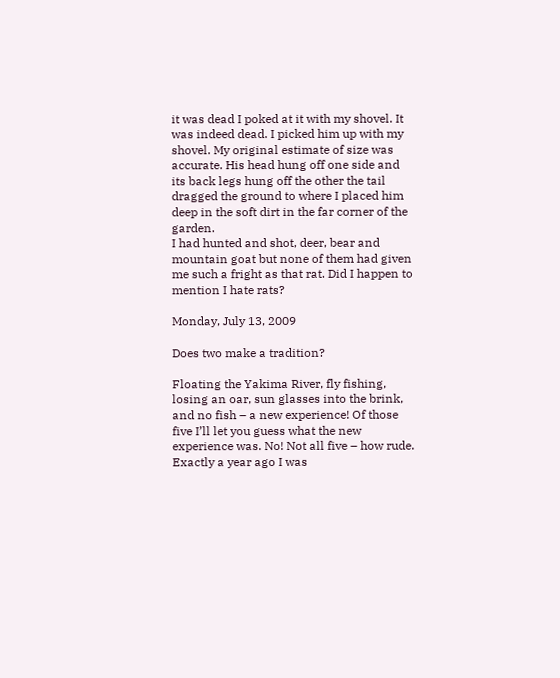it was dead I poked at it with my shovel. It was indeed dead. I picked him up with my shovel. My original estimate of size was accurate. His head hung off one side and its back legs hung off the other the tail dragged the ground to where I placed him deep in the soft dirt in the far corner of the garden.
I had hunted and shot, deer, bear and mountain goat but none of them had given me such a fright as that rat. Did I happen to mention I hate rats?

Monday, July 13, 2009

Does two make a tradition?

Floating the Yakima River, fly fishing, losing an oar, sun glasses into the brink, and no fish – a new experience! Of those five I’ll let you guess what the new experience was. No! Not all five – how rude.
Exactly a year ago I was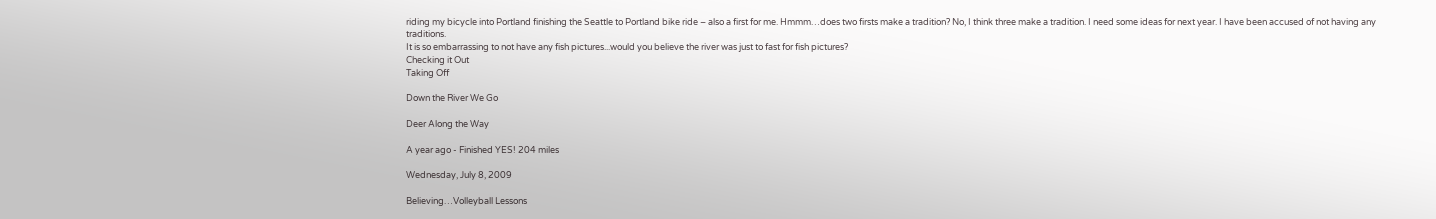riding my bicycle into Portland finishing the Seattle to Portland bike ride – also a first for me. Hmmm…does two firsts make a tradition? No, I think three make a tradition. I need some ideas for next year. I have been accused of not having any traditions.
It is so embarrassing to not have any fish pictures...would you believe the river was just to fast for fish pictures?
Checking it Out
Taking Off

Down the River We Go

Deer Along the Way

A year ago - Finished YES! 204 miles

Wednesday, July 8, 2009

Believing…Volleyball Lessons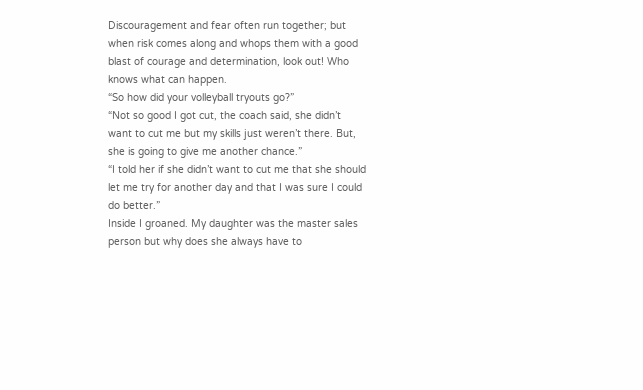Discouragement and fear often run together; but when risk comes along and whops them with a good blast of courage and determination, look out! Who knows what can happen.
“So how did your volleyball tryouts go?”
“Not so good I got cut, the coach said, she didn’t want to cut me but my skills just weren’t there. But, she is going to give me another chance.”
“I told her if she didn’t want to cut me that she should let me try for another day and that I was sure I could do better.”
Inside I groaned. My daughter was the master sales person but why does she always have to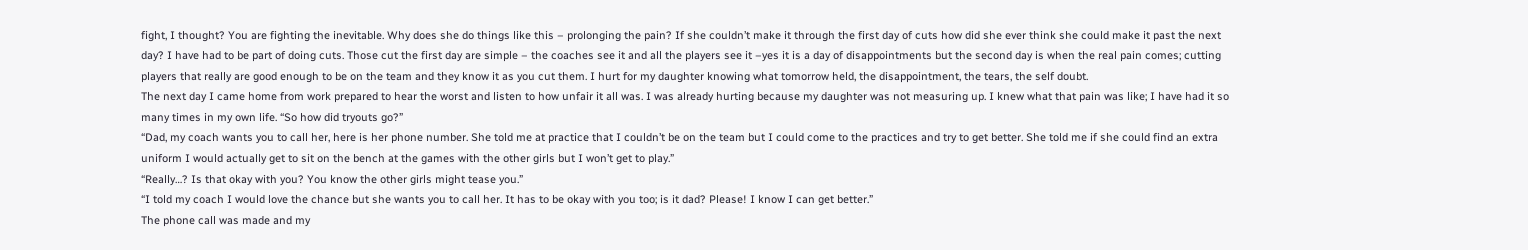fight, I thought? You are fighting the inevitable. Why does she do things like this – prolonging the pain? If she couldn’t make it through the first day of cuts how did she ever think she could make it past the next day? I have had to be part of doing cuts. Those cut the first day are simple – the coaches see it and all the players see it –yes it is a day of disappointments but the second day is when the real pain comes; cutting players that really are good enough to be on the team and they know it as you cut them. I hurt for my daughter knowing what tomorrow held, the disappointment, the tears, the self doubt.
The next day I came home from work prepared to hear the worst and listen to how unfair it all was. I was already hurting because my daughter was not measuring up. I knew what that pain was like; I have had it so many times in my own life. “So how did tryouts go?”
“Dad, my coach wants you to call her, here is her phone number. She told me at practice that I couldn’t be on the team but I could come to the practices and try to get better. She told me if she could find an extra uniform I would actually get to sit on the bench at the games with the other girls but I won’t get to play.”
“Really…? Is that okay with you? You know the other girls might tease you.”
“I told my coach I would love the chance but she wants you to call her. It has to be okay with you too; is it dad? Please! I know I can get better.”
The phone call was made and my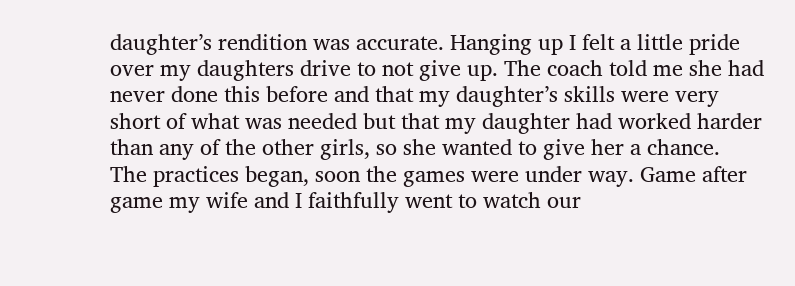daughter’s rendition was accurate. Hanging up I felt a little pride over my daughters drive to not give up. The coach told me she had never done this before and that my daughter’s skills were very short of what was needed but that my daughter had worked harder than any of the other girls, so she wanted to give her a chance.
The practices began, soon the games were under way. Game after game my wife and I faithfully went to watch our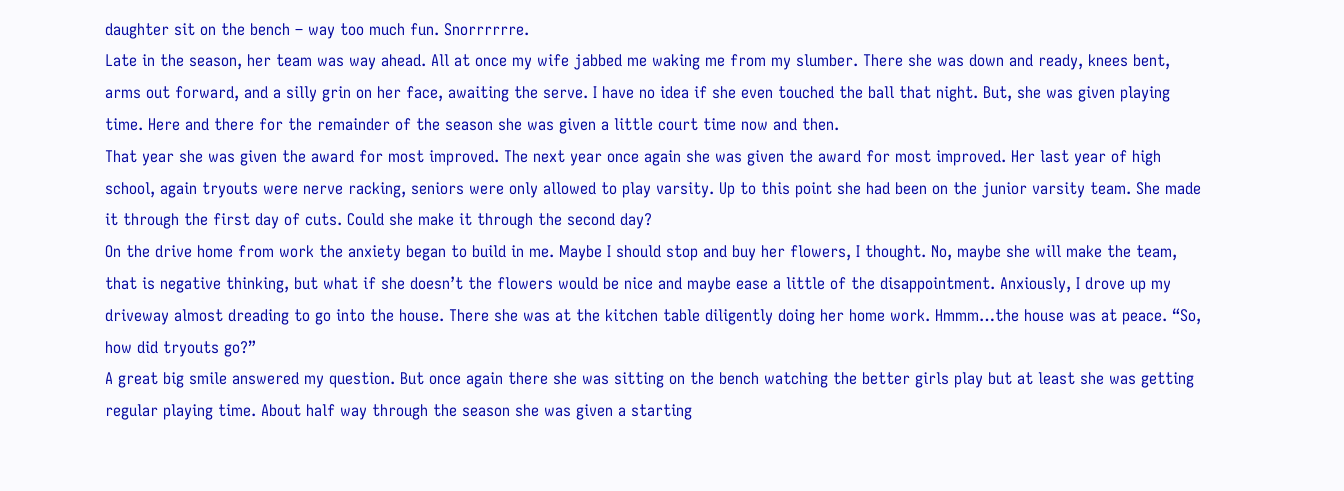daughter sit on the bench – way too much fun. Snorrrrrre.
Late in the season, her team was way ahead. All at once my wife jabbed me waking me from my slumber. There she was down and ready, knees bent, arms out forward, and a silly grin on her face, awaiting the serve. I have no idea if she even touched the ball that night. But, she was given playing time. Here and there for the remainder of the season she was given a little court time now and then.
That year she was given the award for most improved. The next year once again she was given the award for most improved. Her last year of high school, again tryouts were nerve racking, seniors were only allowed to play varsity. Up to this point she had been on the junior varsity team. She made it through the first day of cuts. Could she make it through the second day?
On the drive home from work the anxiety began to build in me. Maybe I should stop and buy her flowers, I thought. No, maybe she will make the team, that is negative thinking, but what if she doesn’t the flowers would be nice and maybe ease a little of the disappointment. Anxiously, I drove up my driveway almost dreading to go into the house. There she was at the kitchen table diligently doing her home work. Hmmm…the house was at peace. “So, how did tryouts go?”
A great big smile answered my question. But once again there she was sitting on the bench watching the better girls play but at least she was getting regular playing time. About half way through the season she was given a starting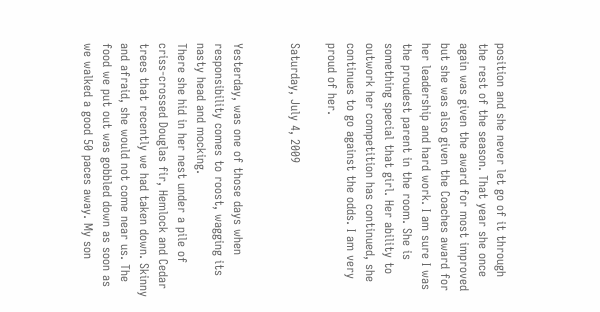position and she never let go of it through the rest of the season. That year she once again was given the award for most improved but she was also given the Coaches award for her leadership and hard work. I am sure I was the proudest parent in the room. She is something special that girl. Her ability to outwork her competition has continued, she continues to go against the odds. I am very proud of her.

Saturday, July 4, 2009


Yesterday, was one of those days when responsibility comes to roost, wagging its nasty head and mocking.
There she hid in her nest under a pile of criss-crossed Douglas fir, Hemlock and Cedar trees that recently we had taken down. Skinny and afraid, she would not come near us. The food we put out was gobbled down as soon as we walked a good 50 paces away. My son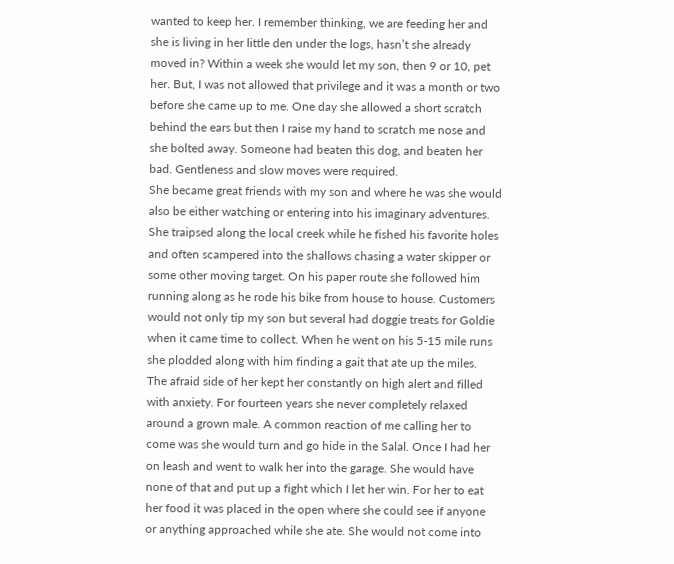wanted to keep her. I remember thinking, we are feeding her and she is living in her little den under the logs, hasn’t she already moved in? Within a week she would let my son, then 9 or 10, pet her. But, I was not allowed that privilege and it was a month or two before she came up to me. One day she allowed a short scratch behind the ears but then I raise my hand to scratch me nose and she bolted away. Someone had beaten this dog, and beaten her bad. Gentleness and slow moves were required.
She became great friends with my son and where he was she would also be either watching or entering into his imaginary adventures. She traipsed along the local creek while he fished his favorite holes and often scampered into the shallows chasing a water skipper or some other moving target. On his paper route she followed him running along as he rode his bike from house to house. Customers would not only tip my son but several had doggie treats for Goldie when it came time to collect. When he went on his 5-15 mile runs she plodded along with him finding a gait that ate up the miles.
The afraid side of her kept her constantly on high alert and filled with anxiety. For fourteen years she never completely relaxed around a grown male. A common reaction of me calling her to come was she would turn and go hide in the Salal. Once I had her on leash and went to walk her into the garage. She would have none of that and put up a fight which I let her win. For her to eat her food it was placed in the open where she could see if anyone or anything approached while she ate. She would not come into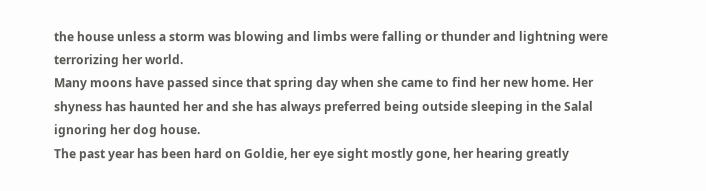the house unless a storm was blowing and limbs were falling or thunder and lightning were terrorizing her world.
Many moons have passed since that spring day when she came to find her new home. Her shyness has haunted her and she has always preferred being outside sleeping in the Salal ignoring her dog house.
The past year has been hard on Goldie, her eye sight mostly gone, her hearing greatly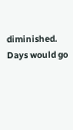diminished. Days would go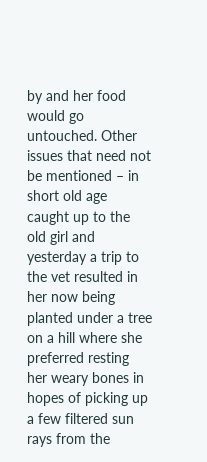by and her food would go untouched. Other issues that need not be mentioned – in short old age caught up to the old girl and yesterday a trip to the vet resulted in her now being planted under a tree on a hill where she preferred resting her weary bones in hopes of picking up a few filtered sun rays from the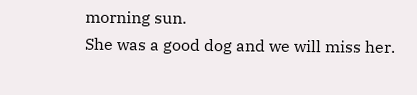morning sun.
She was a good dog and we will miss her.